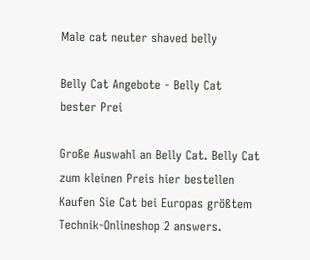Male cat neuter shaved belly

Belly Cat Angebote - Belly Cat bester Prei

Große Auswahl an Belly Cat. Belly Cat zum kleinen Preis hier bestellen Kaufen Sie Cat bei Europas größtem Technik-Onlineshop 2 answers.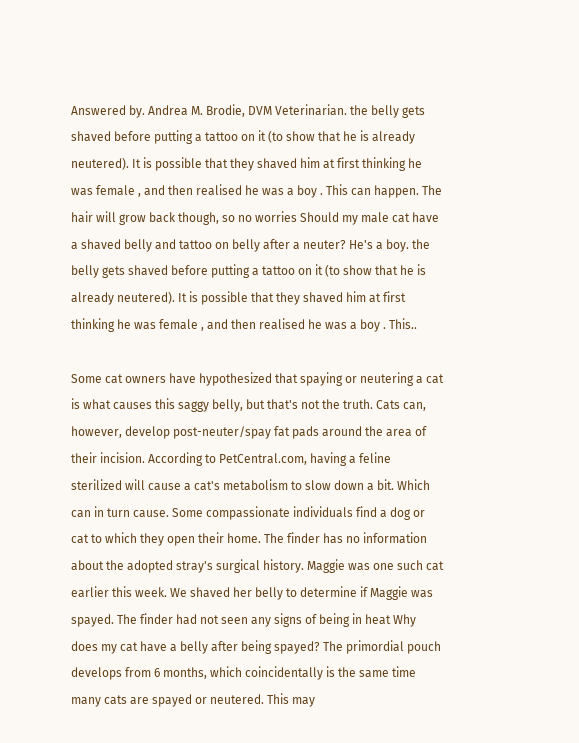Answered by. Andrea M. Brodie, DVM Veterinarian. the belly gets shaved before putting a tattoo on it (to show that he is already neutered). It is possible that they shaved him at first thinking he was female , and then realised he was a boy . This can happen. The hair will grow back though, so no worries Should my male cat have a shaved belly and tattoo on belly after a neuter? He's a boy. the belly gets shaved before putting a tattoo on it (to show that he is already neutered). It is possible that they shaved him at first thinking he was female , and then realised he was a boy . This..

Some cat owners have hypothesized that spaying or neutering a cat is what causes this saggy belly, but that's not the truth. Cats can, however, develop post-neuter/spay fat pads around the area of their incision. According to PetCentral.com, having a feline sterilized will cause a cat's metabolism to slow down a bit. Which can in turn cause. Some compassionate individuals find a dog or cat to which they open their home. The finder has no information about the adopted stray's surgical history. Maggie was one such cat earlier this week. We shaved her belly to determine if Maggie was spayed. The finder had not seen any signs of being in heat Why does my cat have a belly after being spayed? The primordial pouch develops from 6 months, which coincidentally is the same time many cats are spayed or neutered. This may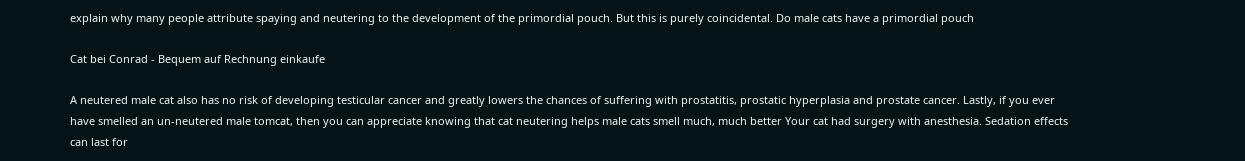explain why many people attribute spaying and neutering to the development of the primordial pouch. But this is purely coincidental. Do male cats have a primordial pouch

Cat bei Conrad - Bequem auf Rechnung einkaufe

A neutered male cat also has no risk of developing testicular cancer and greatly lowers the chances of suffering with prostatitis, prostatic hyperplasia and prostate cancer. Lastly, if you ever have smelled an un-neutered male tomcat, then you can appreciate knowing that cat neutering helps male cats smell much, much better Your cat had surgery with anesthesia. Sedation effects can last for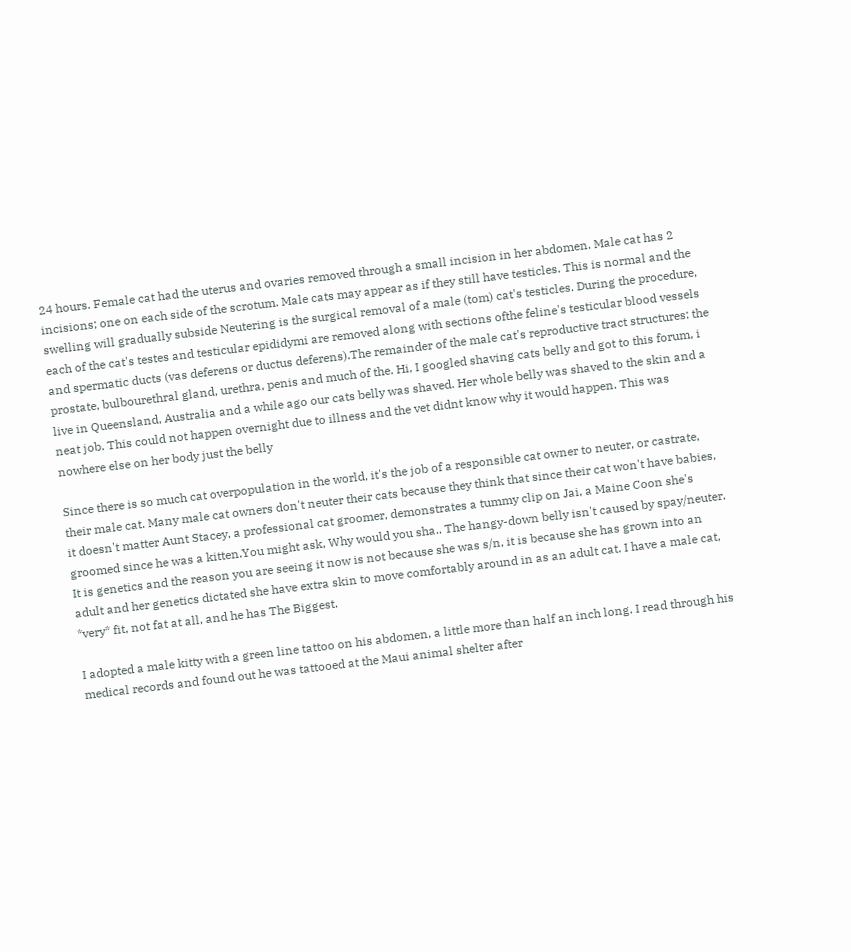24 hours. Female cat had the uterus and ovaries removed through a small incision in her abdomen. Male cat has 2 incisions; one on each side of the scrotum. Male cats may appear as if they still have testicles. This is normal and the swelling will gradually subside Neutering is the surgical removal of a male (tom) cat's testicles. During the procedure, each of the cat's testes and testicular epididymi are removed along with sections ofthe feline's testicular blood vessels and spermatic ducts (vas deferens or ductus deferens).The remainder of the male cat's reproductive tract structures: the prostate, bulbourethral gland, urethra, penis and much of the. Hi, I googled shaving cats belly and got to this forum, i live in Queensland, Australia and a while ago our cats belly was shaved. Her whole belly was shaved to the skin and a neat job. This could not happen overnight due to illness and the vet didnt know why it would happen. This was nowhere else on her body just the belly

Since there is so much cat overpopulation in the world, it's the job of a responsible cat owner to neuter, or castrate, their male cat. Many male cat owners don't neuter their cats because they think that since their cat won't have babies, it doesn't matter Aunt Stacey, a professional cat groomer, demonstrates a tummy clip on Jai, a Maine Coon she's groomed since he was a kitten.You might ask, Why would you sha.. The hangy-down belly isn't caused by spay/neuter. It is genetics and the reason you are seeing it now is not because she was s/n, it is because she has grown into an adult and her genetics dictated she have extra skin to move comfortably around in as an adult cat. I have a male cat, *very* fit, not fat at all, and he has The Biggest.

I adopted a male kitty with a green line tattoo on his abdomen, a little more than half an inch long. I read through his medical records and found out he was tattooed at the Maui animal shelter after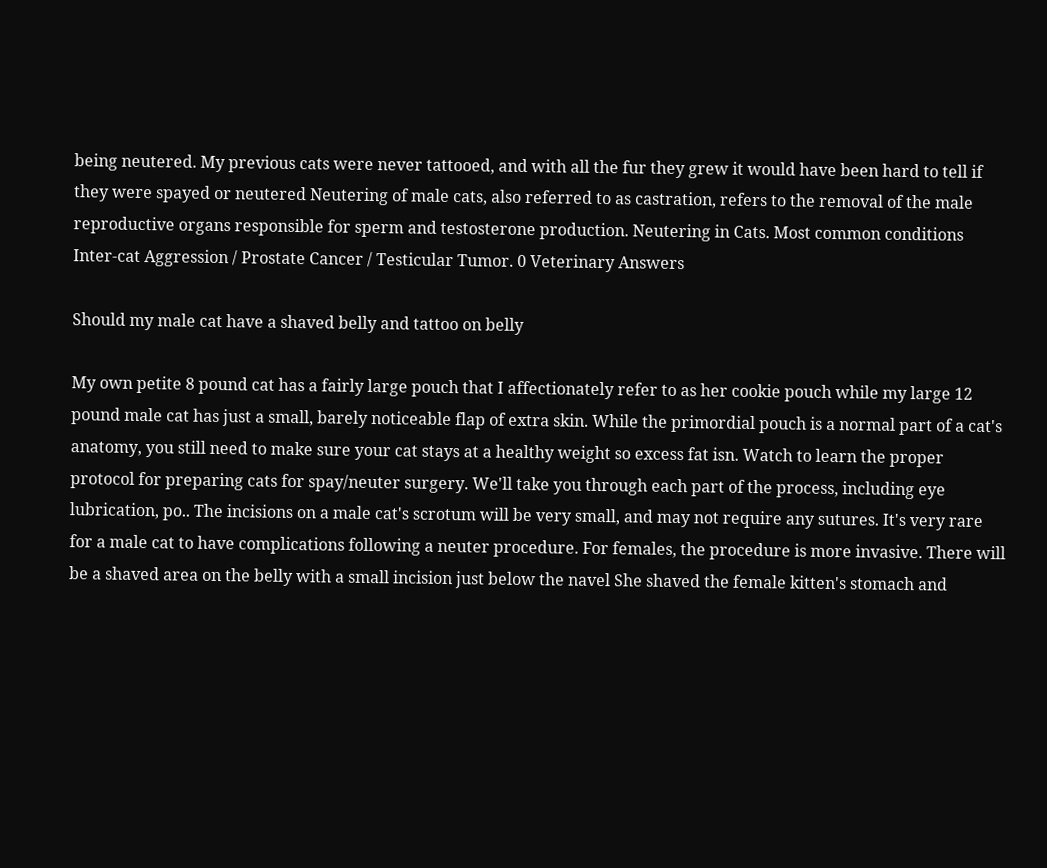being neutered. My previous cats were never tattooed, and with all the fur they grew it would have been hard to tell if they were spayed or neutered Neutering of male cats, also referred to as castration, refers to the removal of the male reproductive organs responsible for sperm and testosterone production. Neutering in Cats. Most common conditions Inter-cat Aggression / Prostate Cancer / Testicular Tumor. 0 Veterinary Answers

Should my male cat have a shaved belly and tattoo on belly

My own petite 8 pound cat has a fairly large pouch that I affectionately refer to as her cookie pouch while my large 12 pound male cat has just a small, barely noticeable flap of extra skin. While the primordial pouch is a normal part of a cat's anatomy, you still need to make sure your cat stays at a healthy weight so excess fat isn. Watch to learn the proper protocol for preparing cats for spay/neuter surgery. We'll take you through each part of the process, including eye lubrication, po.. The incisions on a male cat's scrotum will be very small, and may not require any sutures. It's very rare for a male cat to have complications following a neuter procedure. For females, the procedure is more invasive. There will be a shaved area on the belly with a small incision just below the navel She shaved the female kitten's stomach and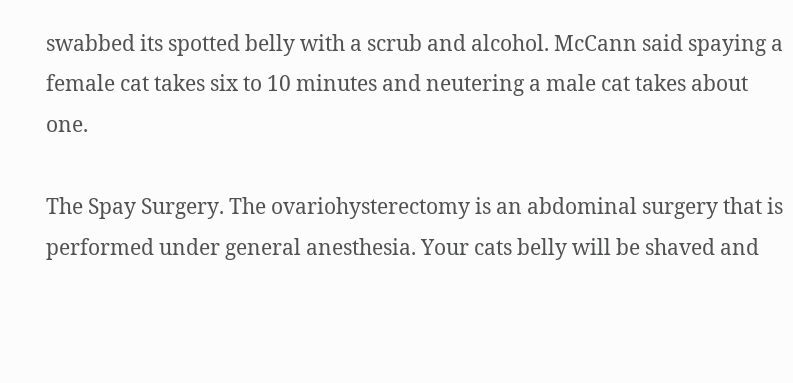swabbed its spotted belly with a scrub and alcohol. McCann said spaying a female cat takes six to 10 minutes and neutering a male cat takes about one.

The Spay Surgery. The ovariohysterectomy is an abdominal surgery that is performed under general anesthesia. Your cats belly will be shaved and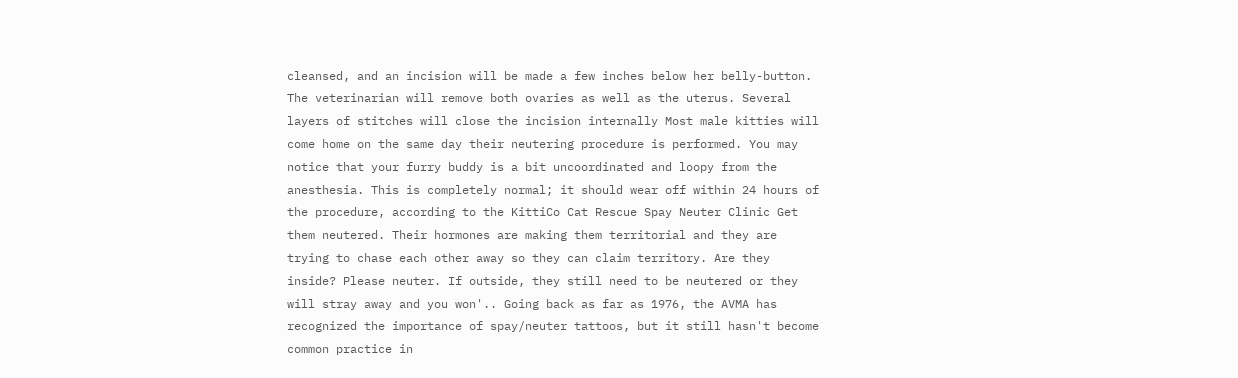cleansed, and an incision will be made a few inches below her belly-button. The veterinarian will remove both ovaries as well as the uterus. Several layers of stitches will close the incision internally Most male kitties will come home on the same day their neutering procedure is performed. You may notice that your furry buddy is a bit uncoordinated and loopy from the anesthesia. This is completely normal; it should wear off within 24 hours of the procedure, according to the KittiCo Cat Rescue Spay Neuter Clinic Get them neutered. Their hormones are making them territorial and they are trying to chase each other away so they can claim territory. Are they inside? Please neuter. If outside, they still need to be neutered or they will stray away and you won'.. Going back as far as 1976, the AVMA has recognized the importance of spay/neuter tattoos, but it still hasn't become common practice in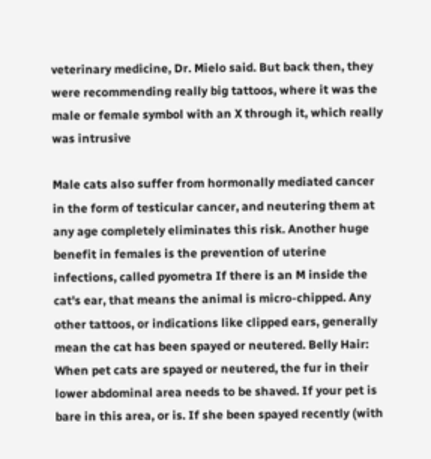veterinary medicine, Dr. Mielo said. But back then, they were recommending really big tattoos, where it was the male or female symbol with an X through it, which really was intrusive

Male cats also suffer from hormonally mediated cancer in the form of testicular cancer, and neutering them at any age completely eliminates this risk. Another huge benefit in females is the prevention of uterine infections, called pyometra If there is an M inside the cat's ear, that means the animal is micro-chipped. Any other tattoos, or indications like clipped ears, generally mean the cat has been spayed or neutered. Belly Hair: When pet cats are spayed or neutered, the fur in their lower abdominal area needs to be shaved. If your pet is bare in this area, or is. If she been spayed recently (with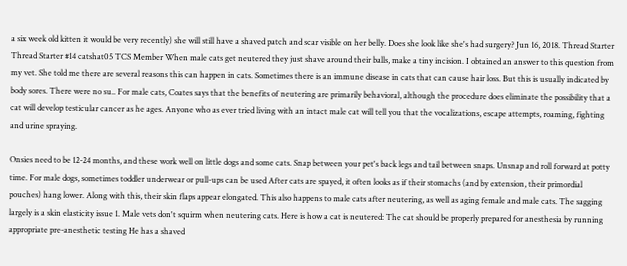a six week old kitten it would be very recently) she will still have a shaved patch and scar visible on her belly. Does she look like she's had surgery? Jun 16, 2018. Thread Starter Thread Starter #14 catshat05 TCS Member When male cats get neutered they just shave around their balls, make a tiny incision. I obtained an answer to this question from my vet. She told me there are several reasons this can happen in cats. Sometimes there is an immune disease in cats that can cause hair loss. But this is usually indicated by body sores. There were no su.. For male cats, Coates says that the benefits of neutering are primarily behavioral, although the procedure does eliminate the possibility that a cat will develop testicular cancer as he ages. Anyone who as ever tried living with an intact male cat will tell you that the vocalizations, escape attempts, roaming, fighting and urine spraying.

Onsies need to be 12-24 months, and these work well on little dogs and some cats. Snap between your pet's back legs and tail between snaps. Unsnap and roll forward at potty time. For male dogs, sometimes toddler underwear or pull-ups can be used After cats are spayed, it often looks as if their stomachs (and by extension, their primordial pouches) hang lower. Along with this, their skin flaps appear elongated. This also happens to male cats after neutering, as well as aging female and male cats. The sagging largely is a skin elasticity issue 1. Male vets don't squirm when neutering cats. Here is how a cat is neutered: The cat should be properly prepared for anesthesia by running appropriate pre-anesthetic testing He has a shaved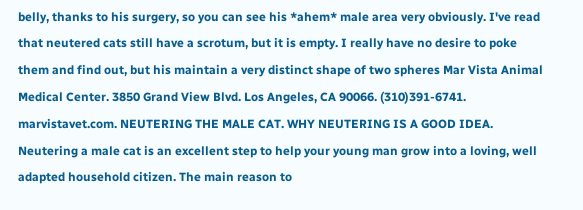belly, thanks to his surgery, so you can see his *ahem* male area very obviously. I've read that neutered cats still have a scrotum, but it is empty. I really have no desire to poke them and find out, but his maintain a very distinct shape of two spheres Mar Vista Animal Medical Center. 3850 Grand View Blvd. Los Angeles, CA 90066. (310)391-6741. marvistavet.com. NEUTERING THE MALE CAT. WHY NEUTERING IS A GOOD IDEA. Neutering a male cat is an excellent step to help your young man grow into a loving, well adapted household citizen. The main reason to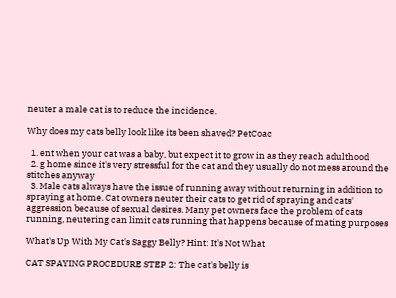neuter a male cat is to reduce the incidence.

Why does my cats belly look like its been shaved? PetCoac

  1. ent when your cat was a baby, but expect it to grow in as they reach adulthood
  2. g home since it's very stressful for the cat and they usually do not mess around the stitches anyway
  3. Male cats always have the issue of running away without returning in addition to spraying at home. Cat owners neuter their cats to get rid of spraying and cats' aggression because of sexual desires. Many pet owners face the problem of cats running, neutering can limit cats running that happens because of mating purposes

What's Up With My Cat's Saggy Belly? Hint: It's Not What

CAT SPAYING PROCEDURE STEP 2: The cat's belly is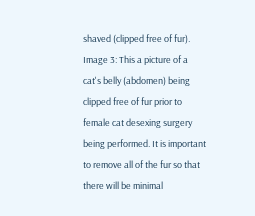shaved (clipped free of fur). Image 3: This a picture of a cat's belly (abdomen) being clipped free of fur prior to female cat desexing surgery being performed. It is important to remove all of the fur so that there will be minimal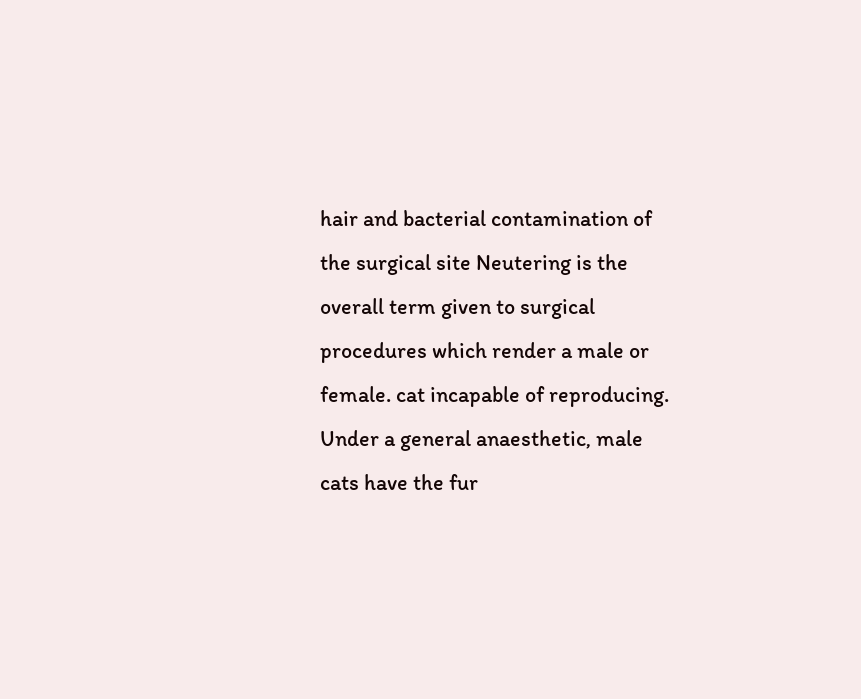hair and bacterial contamination of the surgical site Neutering is the overall term given to surgical procedures which render a male or female. cat incapable of reproducing. Under a general anaesthetic, male cats have the fur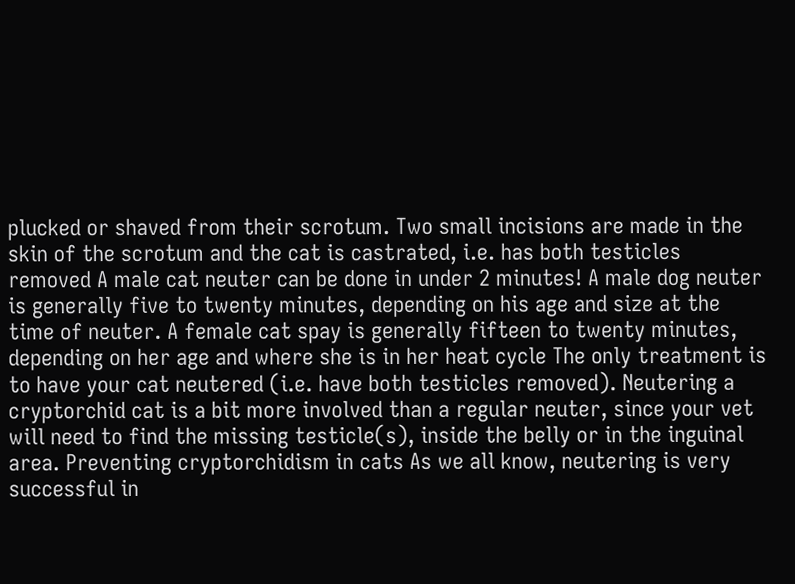plucked or shaved from their scrotum. Two small incisions are made in the skin of the scrotum and the cat is castrated, i.e. has both testicles removed A male cat neuter can be done in under 2 minutes! A male dog neuter is generally five to twenty minutes, depending on his age and size at the time of neuter. A female cat spay is generally fifteen to twenty minutes, depending on her age and where she is in her heat cycle The only treatment is to have your cat neutered (i.e. have both testicles removed). Neutering a cryptorchid cat is a bit more involved than a regular neuter, since your vet will need to find the missing testicle(s), inside the belly or in the inguinal area. Preventing cryptorchidism in cats As we all know, neutering is very successful in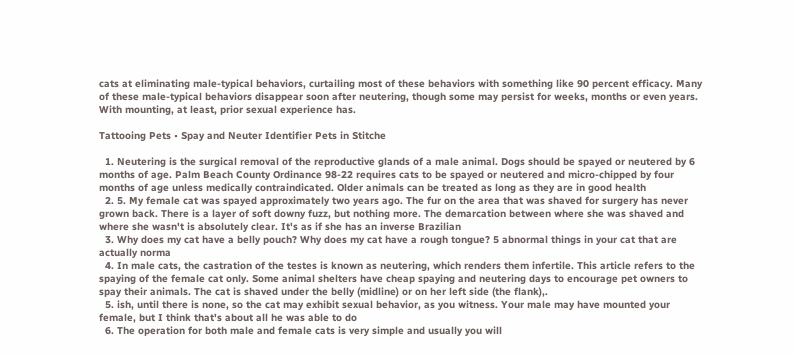cats at eliminating male-typical behaviors, curtailing most of these behaviors with something like 90 percent efficacy. Many of these male-typical behaviors disappear soon after neutering, though some may persist for weeks, months or even years. With mounting, at least, prior sexual experience has.

Tattooing Pets • Spay and Neuter Identifier Pets in Stitche

  1. Neutering is the surgical removal of the reproductive glands of a male animal. Dogs should be spayed or neutered by 6 months of age. Palm Beach County Ordinance 98-22 requires cats to be spayed or neutered and micro-chipped by four months of age unless medically contraindicated. Older animals can be treated as long as they are in good health
  2. 5. My female cat was spayed approximately two years ago. The fur on the area that was shaved for surgery has never grown back. There is a layer of soft downy fuzz, but nothing more. The demarcation between where she was shaved and where she wasn't is absolutely clear. It's as if she has an inverse Brazilian
  3. Why does my cat have a belly pouch? Why does my cat have a rough tongue? 5 abnormal things in your cat that are actually norma
  4. In male cats, the castration of the testes is known as neutering, which renders them infertile. This article refers to the spaying of the female cat only. Some animal shelters have cheap spaying and neutering days to encourage pet owners to spay their animals. The cat is shaved under the belly (midline) or on her left side (the flank),.
  5. ish, until there is none, so the cat may exhibit sexual behavior, as you witness. Your male may have mounted your female, but I think that's about all he was able to do
  6. The operation for both male and female cats is very simple and usually you will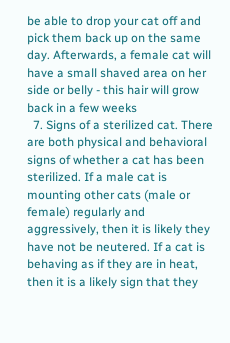be able to drop your cat off and pick them back up on the same day. Afterwards, a female cat will have a small shaved area on her side or belly - this hair will grow back in a few weeks
  7. Signs of a sterilized cat. There are both physical and behavioral signs of whether a cat has been sterilized. If a male cat is mounting other cats (male or female) regularly and aggressively, then it is likely they have not be neutered. If a cat is behaving as if they are in heat, then it is a likely sign that they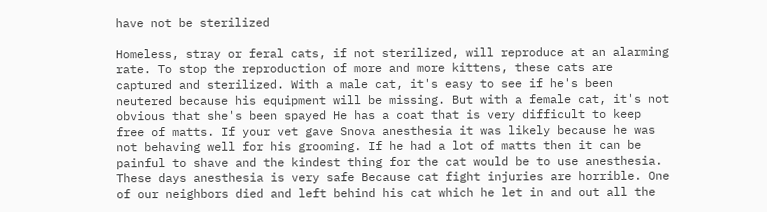have not be sterilized

Homeless, stray or feral cats, if not sterilized, will reproduce at an alarming rate. To stop the reproduction of more and more kittens, these cats are captured and sterilized. With a male cat, it's easy to see if he's been neutered because his equipment will be missing. But with a female cat, it's not obvious that she's been spayed He has a coat that is very difficult to keep free of matts. If your vet gave Snova anesthesia it was likely because he was not behaving well for his grooming. If he had a lot of matts then it can be painful to shave and the kindest thing for the cat would be to use anesthesia. These days anesthesia is very safe Because cat fight injuries are horrible. One of our neighbors died and left behind his cat which he let in and out all the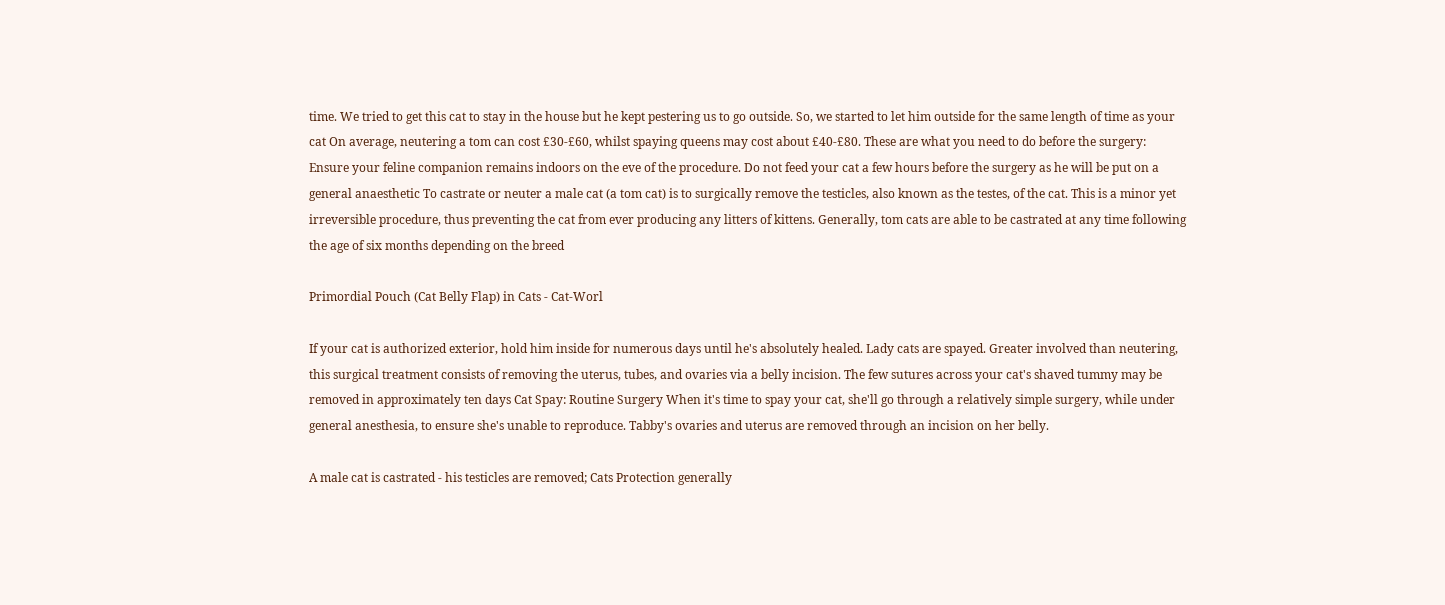time. We tried to get this cat to stay in the house but he kept pestering us to go outside. So, we started to let him outside for the same length of time as your cat On average, neutering a tom can cost £30-£60, whilst spaying queens may cost about £40-£80. These are what you need to do before the surgery: Ensure your feline companion remains indoors on the eve of the procedure. Do not feed your cat a few hours before the surgery as he will be put on a general anaesthetic To castrate or neuter a male cat (a tom cat) is to surgically remove the testicles, also known as the testes, of the cat. This is a minor yet irreversible procedure, thus preventing the cat from ever producing any litters of kittens. Generally, tom cats are able to be castrated at any time following the age of six months depending on the breed

Primordial Pouch (Cat Belly Flap) in Cats - Cat-Worl

If your cat is authorized exterior, hold him inside for numerous days until he's absolutely healed. Lady cats are spayed. Greater involved than neutering, this surgical treatment consists of removing the uterus, tubes, and ovaries via a belly incision. The few sutures across your cat's shaved tummy may be removed in approximately ten days Cat Spay: Routine Surgery When it's time to spay your cat, she'll go through a relatively simple surgery, while under general anesthesia, to ensure she's unable to reproduce. Tabby's ovaries and uterus are removed through an incision on her belly.

A male cat is castrated - his testicles are removed; Cats Protection generally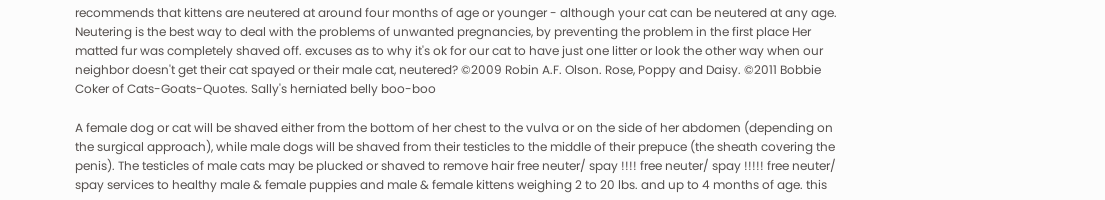recommends that kittens are neutered at around four months of age or younger - although your cat can be neutered at any age. Neutering is the best way to deal with the problems of unwanted pregnancies, by preventing the problem in the first place Her matted fur was completely shaved off. excuses as to why it's ok for our cat to have just one litter or look the other way when our neighbor doesn't get their cat spayed or their male cat, neutered? ©2009 Robin A.F. Olson. Rose, Poppy and Daisy. ©2011 Bobbie Coker of Cats-Goats-Quotes. Sally's herniated belly boo-boo

A female dog or cat will be shaved either from the bottom of her chest to the vulva or on the side of her abdomen (depending on the surgical approach), while male dogs will be shaved from their testicles to the middle of their prepuce (the sheath covering the penis). The testicles of male cats may be plucked or shaved to remove hair free neuter/ spay !!!! free neuter/ spay !!!!! free neuter/ spay services to healthy male & female puppies and male & female kittens weighing 2 to 20 lbs. and up to 4 months of age. this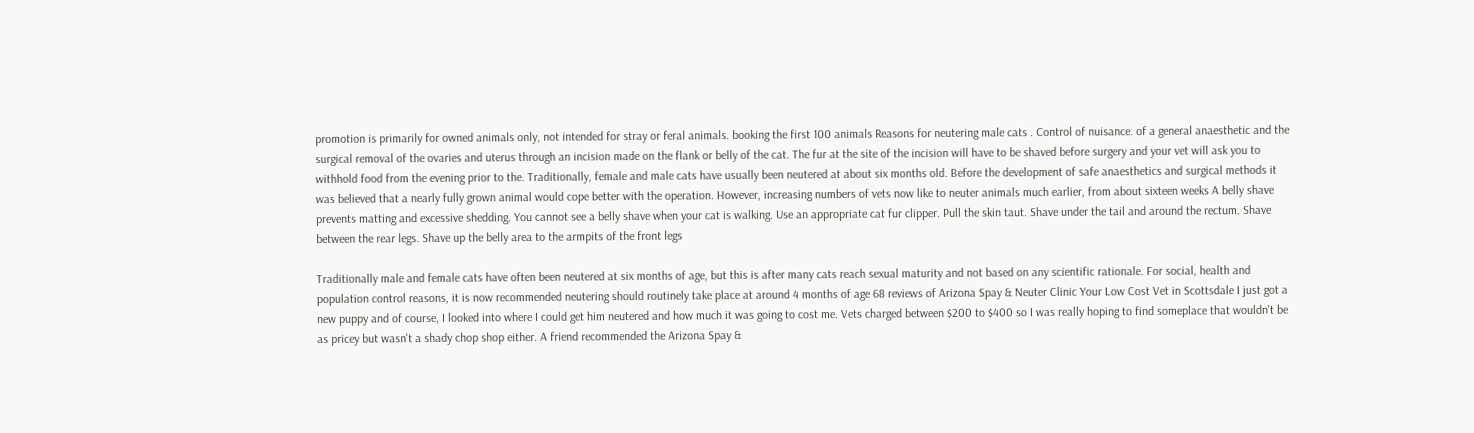promotion is primarily for owned animals only, not intended for stray or feral animals. booking the first 100 animals Reasons for neutering male cats . Control of nuisance. of a general anaesthetic and the surgical removal of the ovaries and uterus through an incision made on the flank or belly of the cat. The fur at the site of the incision will have to be shaved before surgery and your vet will ask you to withhold food from the evening prior to the. Traditionally, female and male cats have usually been neutered at about six months old. Before the development of safe anaesthetics and surgical methods it was believed that a nearly fully grown animal would cope better with the operation. However, increasing numbers of vets now like to neuter animals much earlier, from about sixteen weeks A belly shave prevents matting and excessive shedding. You cannot see a belly shave when your cat is walking. Use an appropriate cat fur clipper. Pull the skin taut. Shave under the tail and around the rectum. Shave between the rear legs. Shave up the belly area to the armpits of the front legs

Traditionally male and female cats have often been neutered at six months of age, but this is after many cats reach sexual maturity and not based on any scientific rationale. For social, health and population control reasons, it is now recommended neutering should routinely take place at around 4 months of age 68 reviews of Arizona Spay & Neuter Clinic Your Low Cost Vet in Scottsdale I just got a new puppy and of course, I looked into where I could get him neutered and how much it was going to cost me. Vets charged between $200 to $400 so I was really hoping to find someplace that wouldn't be as pricey but wasn't a shady chop shop either. A friend recommended the Arizona Spay &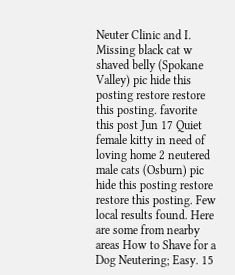Neuter Clinic and I. Missing black cat w shaved belly (Spokane Valley) pic hide this posting restore restore this posting. favorite this post Jun 17 Quiet female kitty in need of loving home 2 neutered male cats (Osburn) pic hide this posting restore restore this posting. Few local results found. Here are some from nearby areas How to Shave for a Dog Neutering; Easy. 15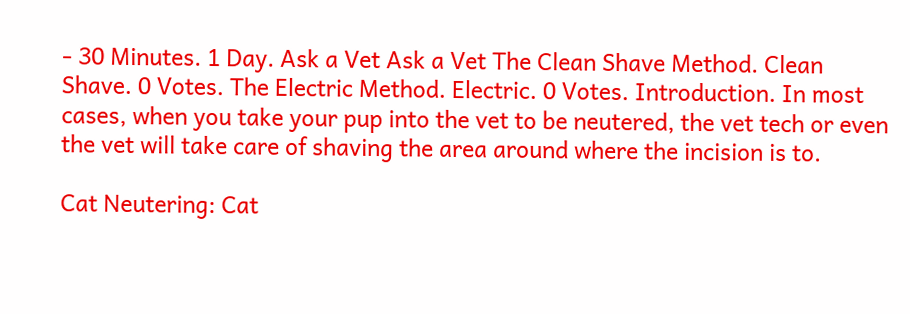- 30 Minutes. 1 Day. Ask a Vet Ask a Vet The Clean Shave Method. Clean Shave. 0 Votes. The Electric Method. Electric. 0 Votes. Introduction. In most cases, when you take your pup into the vet to be neutered, the vet tech or even the vet will take care of shaving the area around where the incision is to.

Cat Neutering: Cat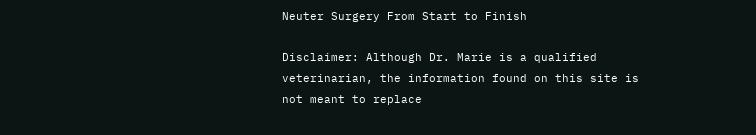Neuter Surgery From Start to Finish

Disclaimer: Although Dr. Marie is a qualified veterinarian, the information found on this site is not meant to replace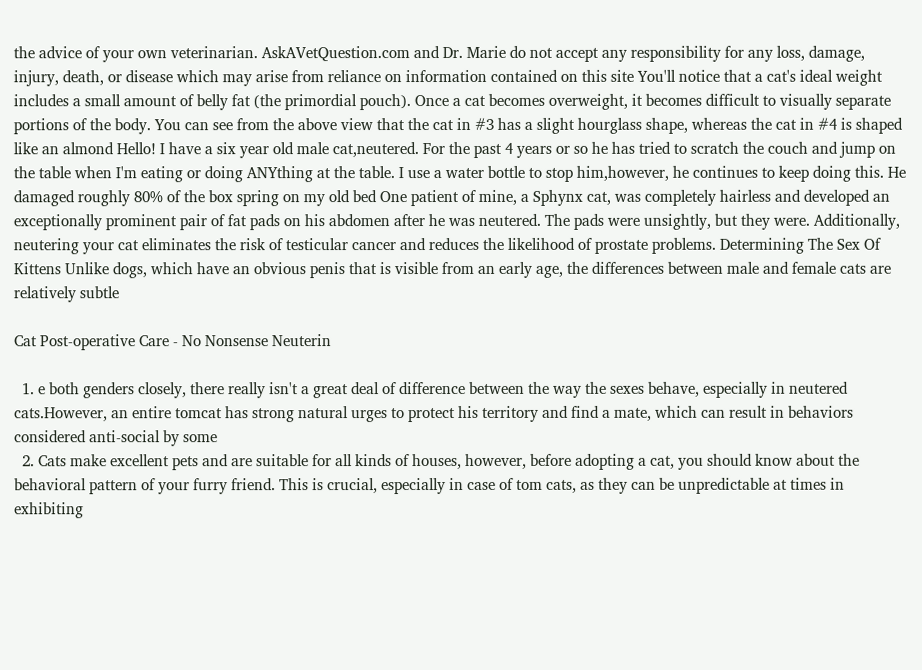the advice of your own veterinarian. AskAVetQuestion.com and Dr. Marie do not accept any responsibility for any loss, damage, injury, death, or disease which may arise from reliance on information contained on this site You'll notice that a cat's ideal weight includes a small amount of belly fat (the primordial pouch). Once a cat becomes overweight, it becomes difficult to visually separate portions of the body. You can see from the above view that the cat in #3 has a slight hourglass shape, whereas the cat in #4 is shaped like an almond Hello! I have a six year old male cat,neutered. For the past 4 years or so he has tried to scratch the couch and jump on the table when I'm eating or doing ANYthing at the table. I use a water bottle to stop him,however, he continues to keep doing this. He damaged roughly 80% of the box spring on my old bed One patient of mine, a Sphynx cat, was completely hairless and developed an exceptionally prominent pair of fat pads on his abdomen after he was neutered. The pads were unsightly, but they were. Additionally, neutering your cat eliminates the risk of testicular cancer and reduces the likelihood of prostate problems. Determining The Sex Of Kittens Unlike dogs, which have an obvious penis that is visible from an early age, the differences between male and female cats are relatively subtle

Cat Post-operative Care - No Nonsense Neuterin

  1. e both genders closely, there really isn't a great deal of difference between the way the sexes behave, especially in neutered cats.However, an entire tomcat has strong natural urges to protect his territory and find a mate, which can result in behaviors considered anti-social by some
  2. Cats make excellent pets and are suitable for all kinds of houses, however, before adopting a cat, you should know about the behavioral pattern of your furry friend. This is crucial, especially in case of tom cats, as they can be unpredictable at times in exhibiting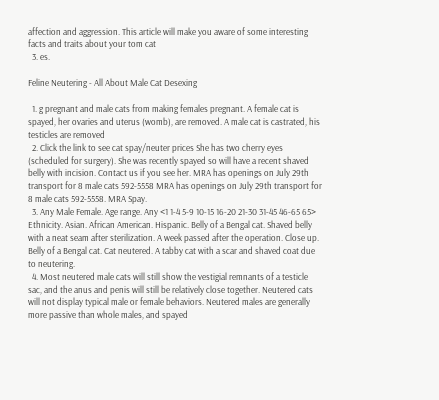affection and aggression. This article will make you aware of some interesting facts and traits about your tom cat
  3. es.

Feline Neutering - All About Male Cat Desexing

  1. g pregnant and male cats from making females pregnant. A female cat is spayed, her ovaries and uterus (womb), are removed. A male cat is castrated, his testicles are removed
  2. Click the link to see cat spay/neuter prices She has two cherry eyes (scheduled for surgery). She was recently spayed so will have a recent shaved belly with incision. Contact us if you see her. MRA has openings on July 29th transport for 8 male cats 592-5558 MRA has openings on July 29th transport for 8 male cats 592-5558. MRA Spay.
  3. Any Male Female. Age range. Any <1 1-4 5-9 10-15 16-20 21-30 31-45 46-65 65> Ethnicity. Asian. African American. Hispanic. Belly of a Bengal cat. Shaved belly with a neat seam after sterilization. A week passed after the operation. Close up. Belly of a Bengal cat. Cat neutered. A tabby cat with a scar and shaved coat due to neutering.
  4. Most neutered male cats will still show the vestigial remnants of a testicle sac, and the anus and penis will still be relatively close together. Neutered cats will not display typical male or female behaviors. Neutered males are generally more passive than whole males, and spayed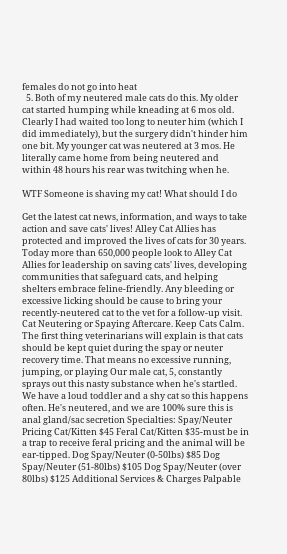females do not go into heat
  5. Both of my neutered male cats do this. My older cat started humping while kneading at 6 mos old. Clearly I had waited too long to neuter him (which I did immediately), but the surgery didn't hinder him one bit. My younger cat was neutered at 3 mos. He literally came home from being neutered and within 48 hours his rear was twitching when he.

WTF Someone is shaving my cat! What should I do

Get the latest cat news, information, and ways to take action and save cats' lives! Alley Cat Allies has protected and improved the lives of cats for 30 years. Today more than 650,000 people look to Alley Cat Allies for leadership on saving cats' lives, developing communities that safeguard cats, and helping shelters embrace feline-friendly. Any bleeding or excessive licking should be cause to bring your recently-neutered cat to the vet for a follow-up visit. Cat Neutering or Spaying Aftercare. Keep Cats Calm. The first thing veterinarians will explain is that cats should be kept quiet during the spay or neuter recovery time. That means no excessive running, jumping, or playing Our male cat, 5, constantly sprays out this nasty substance when he's startled. We have a loud toddler and a shy cat so this happens often. He's neutered, and we are 100% sure this is anal gland/sac secretion Specialties: Spay/Neuter Pricing Cat/Kitten $45 Feral Cat/Kitten $35-must be in a trap to receive feral pricing and the animal will be ear-tipped. Dog Spay/Neuter (0-50lbs) $85 Dog Spay/Neuter (51-80lbs) $105 Dog Spay/Neuter (over 80lbs) $125 Additional Services & Charges Palpable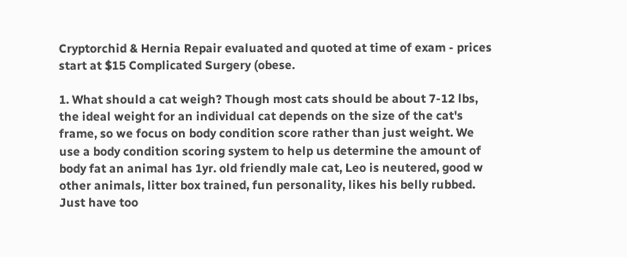Cryptorchid & Hernia Repair evaluated and quoted at time of exam - prices start at $15 Complicated Surgery (obese.

1. What should a cat weigh? Though most cats should be about 7-12 lbs, the ideal weight for an individual cat depends on the size of the cat's frame, so we focus on body condition score rather than just weight. We use a body condition scoring system to help us determine the amount of body fat an animal has 1yr. old friendly male cat, Leo is neutered, good w other animals, litter box trained, fun personality, likes his belly rubbed. Just have too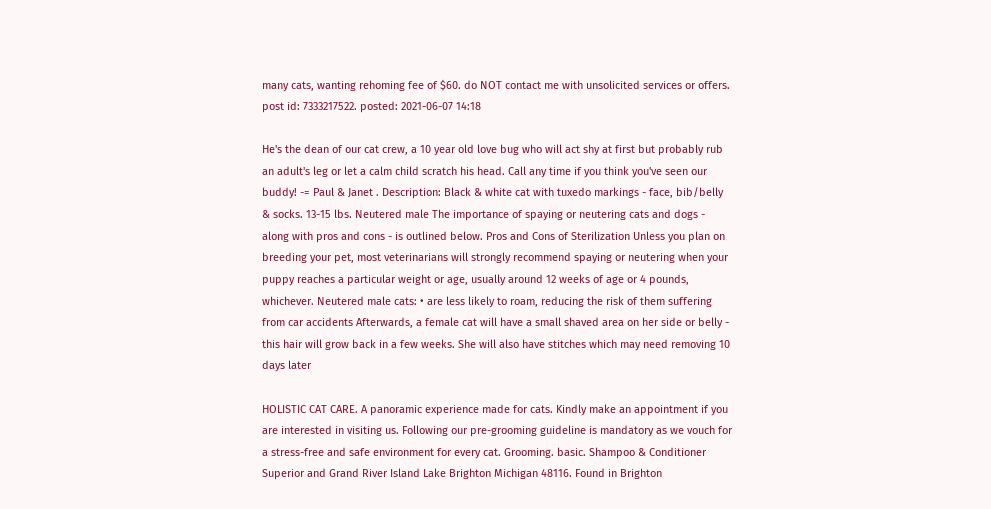many cats, wanting rehoming fee of $60. do NOT contact me with unsolicited services or offers. post id: 7333217522. posted: 2021-06-07 14:18

He's the dean of our cat crew, a 10 year old love bug who will act shy at first but probably rub an adult's leg or let a calm child scratch his head. Call any time if you think you've seen our buddy! -= Paul & Janet . Description: Black & white cat with tuxedo markings - face, bib/belly & socks. 13-15 lbs. Neutered male The importance of spaying or neutering cats and dogs - along with pros and cons - is outlined below. Pros and Cons of Sterilization Unless you plan on breeding your pet, most veterinarians will strongly recommend spaying or neutering when your puppy reaches a particular weight or age, usually around 12 weeks of age or 4 pounds, whichever. Neutered male cats: • are less likely to roam, reducing the risk of them suffering from car accidents Afterwards, a female cat will have a small shaved area on her side or belly - this hair will grow back in a few weeks. She will also have stitches which may need removing 10 days later

HOLISTIC CAT CARE. A panoramic experience made for cats. Kindly make an appointment if you are interested in visiting us. Following our pre-grooming guideline is mandatory as we vouch for a stress-free and safe environment for every cat. Grooming. basic. Shampoo & Conditioner Superior and Grand River Island Lake Brighton Michigan 48116. Found in Brighton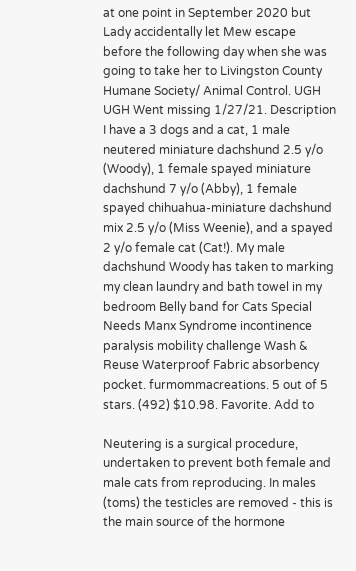at one point in September 2020 but Lady accidentally let Mew escape before the following day when she was going to take her to Livingston County Humane Society/ Animal Control. UGH UGH Went missing 1/27/21. Description I have a 3 dogs and a cat, 1 male neutered miniature dachshund 2.5 y/o (Woody), 1 female spayed miniature dachshund 7 y/o (Abby), 1 female spayed chihuahua-miniature dachshund mix 2.5 y/o (Miss Weenie), and a spayed 2 y/o female cat (Cat!). My male dachshund Woody has taken to marking my clean laundry and bath towel in my bedroom Belly band for Cats Special Needs Manx Syndrome incontinence paralysis mobility challenge Wash & Reuse Waterproof Fabric absorbency pocket. furmommacreations. 5 out of 5 stars. (492) $10.98. Favorite. Add to

Neutering is a surgical procedure, undertaken to prevent both female and male cats from reproducing. In males (toms) the testicles are removed - this is the main source of the hormone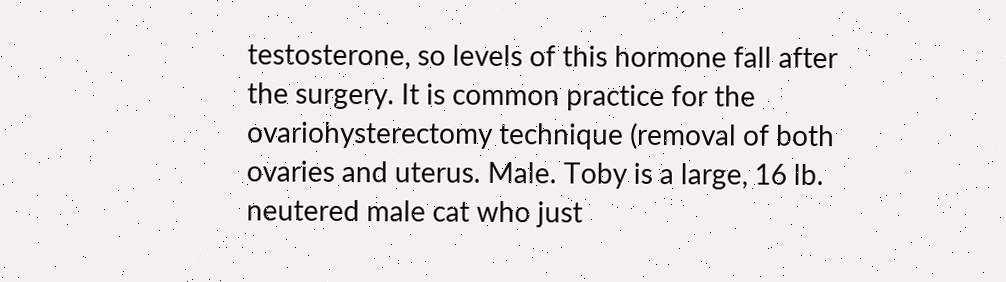testosterone, so levels of this hormone fall after the surgery. It is common practice for the ovariohysterectomy technique (removal of both ovaries and uterus. Male. Toby is a large, 16 lb. neutered male cat who just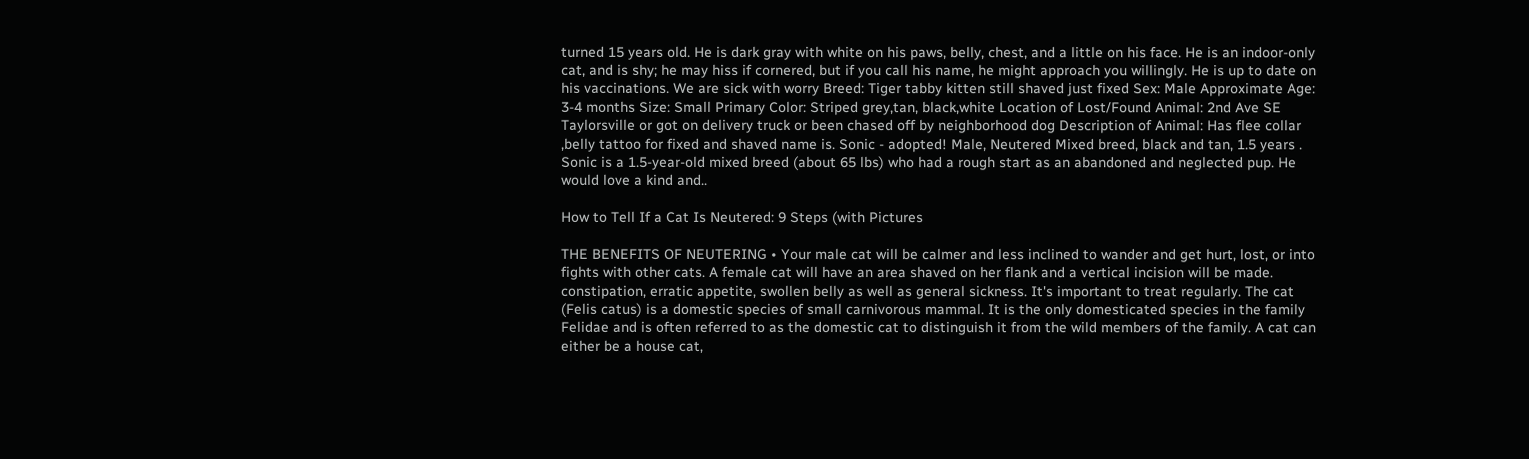turned 15 years old. He is dark gray with white on his paws, belly, chest, and a little on his face. He is an indoor-only cat, and is shy; he may hiss if cornered, but if you call his name, he might approach you willingly. He is up to date on his vaccinations. We are sick with worry Breed: Tiger tabby kitten still shaved just fixed Sex: Male Approximate Age: 3-4 months Size: Small Primary Color: Striped grey,tan, black,white Location of Lost/Found Animal: 2nd Ave SE Taylorsville or got on delivery truck or been chased off by neighborhood dog Description of Animal: Has flee collar ,belly tattoo for fixed and shaved name is. Sonic - adopted! Male, Neutered Mixed breed, black and tan, 1.5 years . Sonic is a 1.5-year-old mixed breed (about 65 lbs) who had a rough start as an abandoned and neglected pup. He would love a kind and..

How to Tell If a Cat Is Neutered: 9 Steps (with Pictures

THE BENEFITS OF NEUTERING • Your male cat will be calmer and less inclined to wander and get hurt, lost, or into fights with other cats. A female cat will have an area shaved on her flank and a vertical incision will be made. constipation, erratic appetite, swollen belly as well as general sickness. It's important to treat regularly. The cat (Felis catus) is a domestic species of small carnivorous mammal. It is the only domesticated species in the family Felidae and is often referred to as the domestic cat to distinguish it from the wild members of the family. A cat can either be a house cat,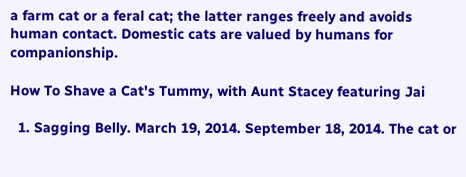a farm cat or a feral cat; the latter ranges freely and avoids human contact. Domestic cats are valued by humans for companionship.

How To Shave a Cat's Tummy, with Aunt Stacey featuring Jai

  1. Sagging Belly. March 19, 2014. September 18, 2014. The cat or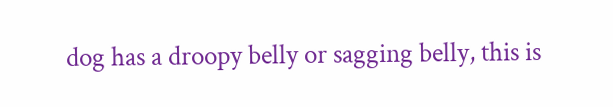dog has a droopy belly or sagging belly, this is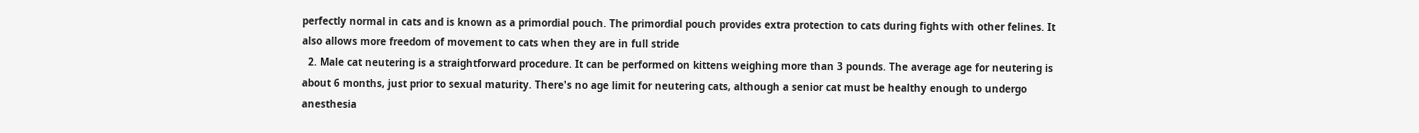perfectly normal in cats and is known as a primordial pouch. The primordial pouch provides extra protection to cats during fights with other felines. It also allows more freedom of movement to cats when they are in full stride
  2. Male cat neutering is a straightforward procedure. It can be performed on kittens weighing more than 3 pounds. The average age for neutering is about 6 months, just prior to sexual maturity. There's no age limit for neutering cats, although a senior cat must be healthy enough to undergo anesthesia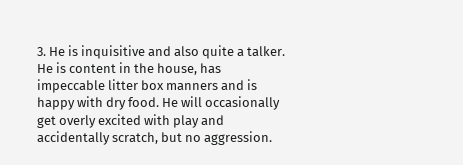3. He is inquisitive and also quite a talker. He is content in the house, has impeccable litter box manners and is happy with dry food. He will occasionally get overly excited with play and accidentally scratch, but no aggression.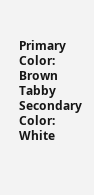Primary Color: Brown Tabby Secondary Color: White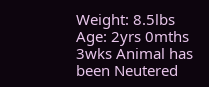Weight: 8.5lbs Age: 2yrs 0mths 3wks Animal has been Neutered